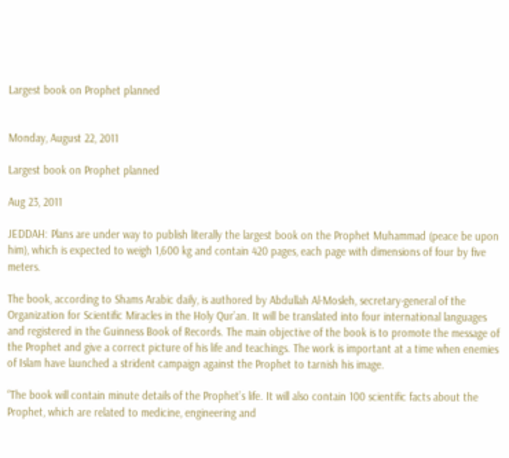Largest book on Prophet planned


Monday, August 22, 2011

Largest book on Prophet planned

Aug 23, 2011

JEDDAH: Plans are under way to publish literally the largest book on the Prophet Muhammad (peace be upon him), which is expected to weigh 1,600 kg and contain 420 pages, each page with dimensions of four by five meters.

The book, according to Shams Arabic daily, is authored by Abdullah Al-Mosleh, secretary-general of the Organization for Scientific Miracles in the Holy Qur’an. It will be translated into four international languages and registered in the Guinness Book of Records. The main objective of the book is to promote the message of the Prophet and give a correct picture of his life and teachings. The work is important at a time when enemies of Islam have launched a strident campaign against the Prophet to tarnish his image.

“The book will contain minute details of the Prophet’s life. It will also contain 100 scientific facts about the Prophet, which are related to medicine, engineering and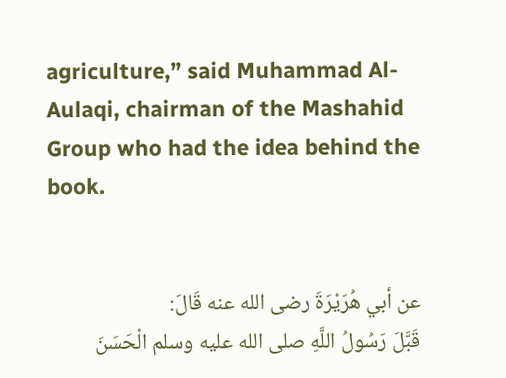agriculture,” said Muhammad Al-Aulaqi, chairman of the Mashahid Group who had the idea behind the book.


عن أبي هُرَيْرَةَ رضى الله عنه قَالَ:
قَبَّلَ رَسُولُ اللَّهِ صلى الله عليه وسلم الْحَسَنَ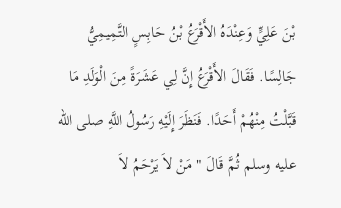بْنَ عَلِيٍّ وَعِنْدَهُ الأَقْرَعُ بْنُ حَابِسٍ التَّمِيمِيُّ جَالِسًا. فَقَالَ الأَقْرَعُ إِنَّ لِي عَشَرَةً مِنَ الْوَلَدِ مَا قَبَّلْتُ مِنْهُمْ أَحَدًا. فَنَظَرَ إِلَيْهِ رَسُولُ اللَّهِ صلى الله عليه وسلم ثُمَّ قَالَ " مَنْ لاَ يَرْحَمُ لاَ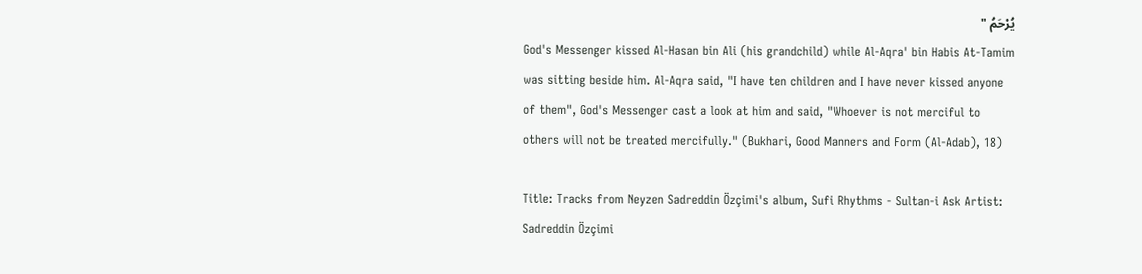يُرْحَمُ "
God's Messenger kissed Al-Hasan bin Ali (his grandchild) while Al-Aqra' bin Habis At-Tamim was sitting beside him. Al-Aqra said, "I have ten children and I have never kissed anyone of them", God's Messenger cast a look at him and said, "Whoever is not merciful to others will not be treated mercifully." (Bukhari, Good Manners and Form (Al-Adab), 18)

Title: Tracks from Neyzen Sadreddin Özçimi's album, Sufi Rhythms - Sultan-i Ask Artist: Sadreddin Özçimi